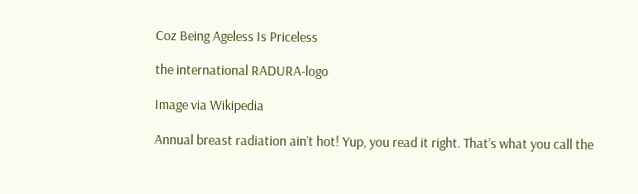Coz Being Ageless Is Priceless

the international RADURA-logo

Image via Wikipedia

Annual breast radiation ain’t hot! Yup, you read it right. That’s what you call the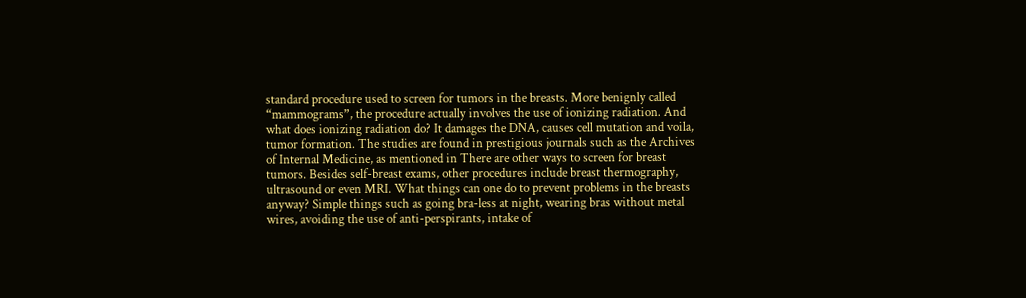standard procedure used to screen for tumors in the breasts. More benignly called “mammograms”, the procedure actually involves the use of ionizing radiation. And what does ionizing radiation do? It damages the DNA, causes cell mutation and voila, tumor formation. The studies are found in prestigious journals such as the Archives of Internal Medicine, as mentioned in There are other ways to screen for breast tumors. Besides self-breast exams, other procedures include breast thermography, ultrasound or even MRI. What things can one do to prevent problems in the breasts anyway? Simple things such as going bra-less at night, wearing bras without metal wires, avoiding the use of anti-perspirants, intake of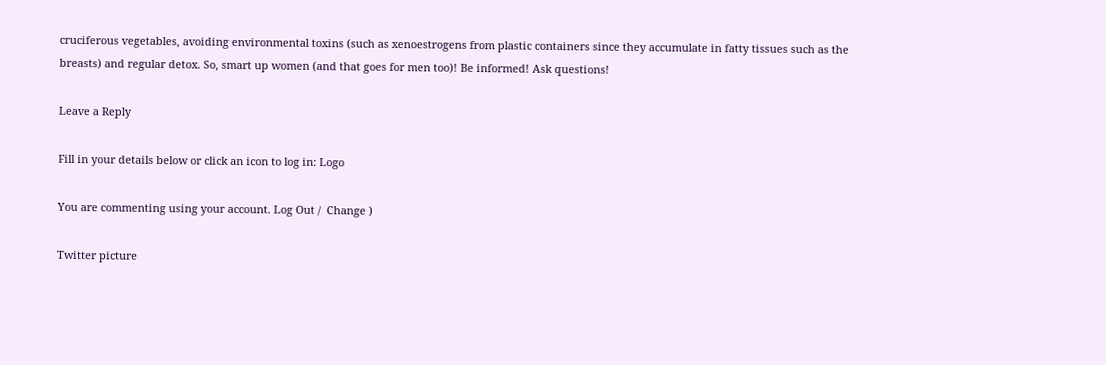cruciferous vegetables, avoiding environmental toxins (such as xenoestrogens from plastic containers since they accumulate in fatty tissues such as the breasts) and regular detox. So, smart up women (and that goes for men too)! Be informed! Ask questions!

Leave a Reply

Fill in your details below or click an icon to log in: Logo

You are commenting using your account. Log Out /  Change )

Twitter picture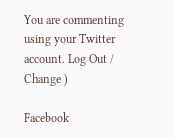You are commenting using your Twitter account. Log Out /  Change )

Facebook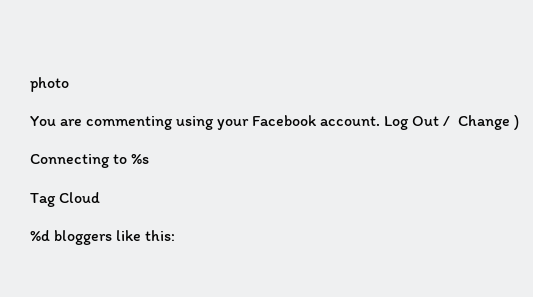photo

You are commenting using your Facebook account. Log Out /  Change )

Connecting to %s

Tag Cloud

%d bloggers like this: